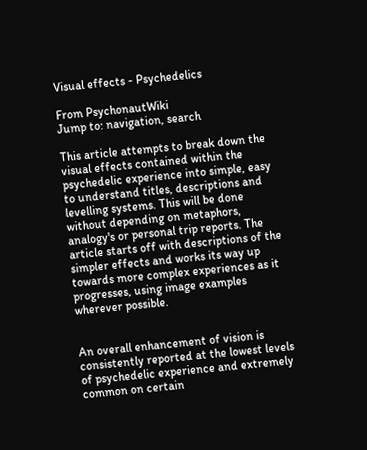Visual effects - Psychedelics

From PsychonautWiki
Jump to: navigation, search

This article attempts to break down the visual effects contained within the psychedelic experience into simple, easy to understand titles, descriptions and levelling systems. This will be done without depending on metaphors, analogy's or personal trip reports. The article starts off with descriptions of the simpler effects and works its way up towards more complex experiences as it progresses, using image examples wherever possible.


An overall enhancement of vision is consistently reported at the lowest levels of psychedelic experience and extremely common on certain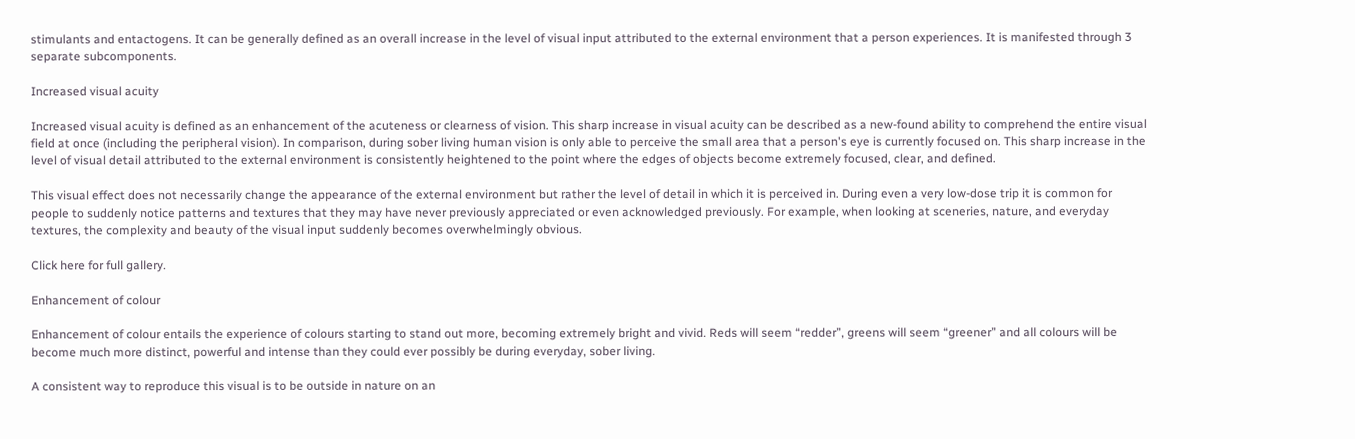stimulants and entactogens. It can be generally defined as an overall increase in the level of visual input attributed to the external environment that a person experiences. It is manifested through 3 separate subcomponents.

Increased visual acuity

Increased visual acuity is defined as an enhancement of the acuteness or clearness of vision. This sharp increase in visual acuity can be described as a new-found ability to comprehend the entire visual field at once (including the peripheral vision). In comparison, during sober living human vision is only able to perceive the small area that a person's eye is currently focused on. This sharp increase in the level of visual detail attributed to the external environment is consistently heightened to the point where the edges of objects become extremely focused, clear, and defined.

This visual effect does not necessarily change the appearance of the external environment but rather the level of detail in which it is perceived in. During even a very low-dose trip it is common for people to suddenly notice patterns and textures that they may have never previously appreciated or even acknowledged previously. For example, when looking at sceneries, nature, and everyday textures, the complexity and beauty of the visual input suddenly becomes overwhelmingly obvious.

Click here for full gallery.

Enhancement of colour

Enhancement of colour entails the experience of colours starting to stand out more, becoming extremely bright and vivid. Reds will seem “redder”, greens will seem “greener” and all colours will be become much more distinct, powerful and intense than they could ever possibly be during everyday, sober living.

A consistent way to reproduce this visual is to be outside in nature on an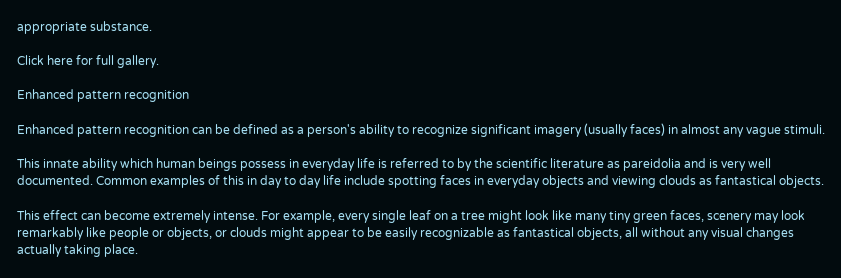appropriate substance.

Click here for full gallery.

Enhanced pattern recognition

Enhanced pattern recognition can be defined as a person's ability to recognize significant imagery (usually faces) in almost any vague stimuli.

This innate ability which human beings possess in everyday life is referred to by the scientific literature as pareidolia and is very well documented. Common examples of this in day to day life include spotting faces in everyday objects and viewing clouds as fantastical objects.

This effect can become extremely intense. For example, every single leaf on a tree might look like many tiny green faces, scenery may look remarkably like people or objects, or clouds might appear to be easily recognizable as fantastical objects, all without any visual changes actually taking place.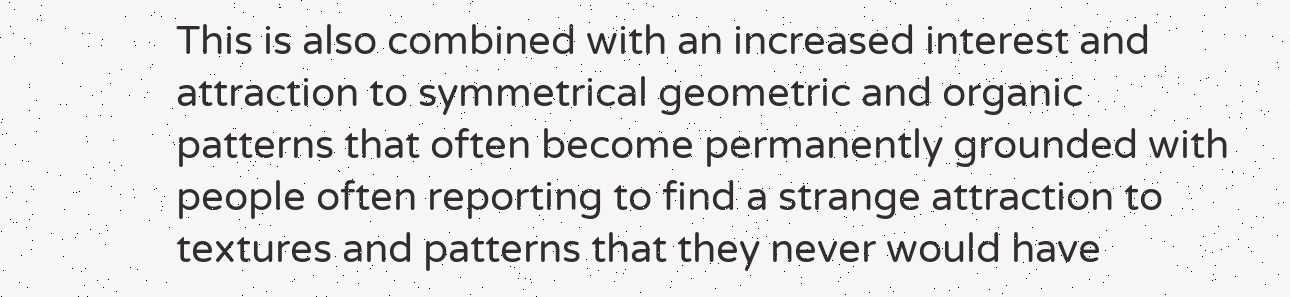This is also combined with an increased interest and attraction to symmetrical geometric and organic patterns that often become permanently grounded with people often reporting to find a strange attraction to textures and patterns that they never would have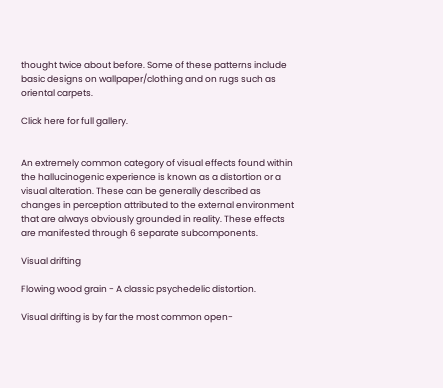thought twice about before. Some of these patterns include basic designs on wallpaper/clothing and on rugs such as oriental carpets.

Click here for full gallery.


An extremely common category of visual effects found within the hallucinogenic experience is known as a distortion or a visual alteration. These can be generally described as changes in perception attributed to the external environment that are always obviously grounded in reality. These effects are manifested through 6 separate subcomponents.

Visual drifting

Flowing wood grain - A classic psychedelic distortion.

Visual drifting is by far the most common open-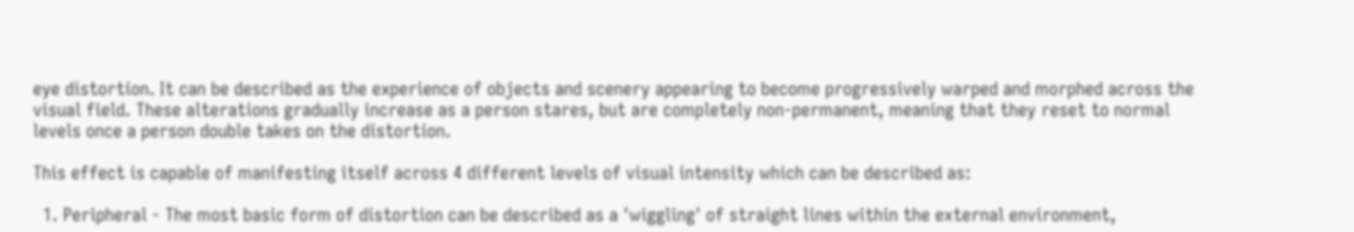eye distortion. It can be described as the experience of objects and scenery appearing to become progressively warped and morphed across the visual field. These alterations gradually increase as a person stares, but are completely non-permanent, meaning that they reset to normal levels once a person double takes on the distortion.

This effect is capable of manifesting itself across 4 different levels of visual intensity which can be described as:

  1. Peripheral - The most basic form of distortion can be described as a 'wiggling' of straight lines within the external environment,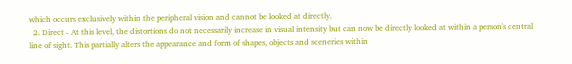which occurs exclusively within the peripheral vision and cannot be looked at directly.
  2. Direct - At this level, the distortions do not necessarily increase in visual intensity but can now be directly looked at within a person's central line of sight. This partially alters the appearance and form of shapes, objects and sceneries within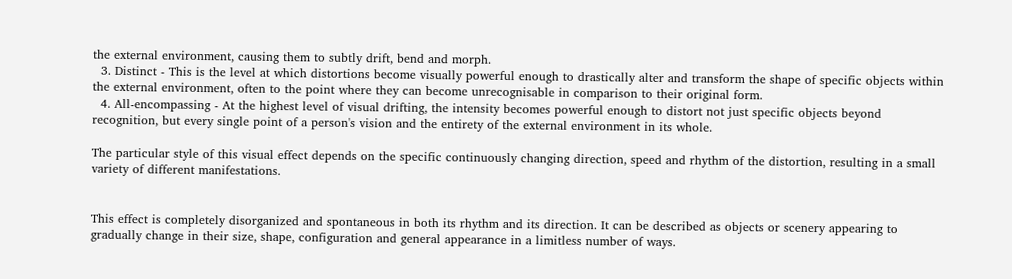the external environment, causing them to subtly drift, bend and morph.
  3. Distinct - This is the level at which distortions become visually powerful enough to drastically alter and transform the shape of specific objects within the external environment, often to the point where they can become unrecognisable in comparison to their original form.
  4. All-encompassing - At the highest level of visual drifting, the intensity becomes powerful enough to distort not just specific objects beyond recognition, but every single point of a person's vision and the entirety of the external environment in its whole.

The particular style of this visual effect depends on the specific continuously changing direction, speed and rhythm of the distortion, resulting in a small variety of different manifestations.


This effect is completely disorganized and spontaneous in both its rhythm and its direction. It can be described as objects or scenery appearing to gradually change in their size, shape, configuration and general appearance in a limitless number of ways.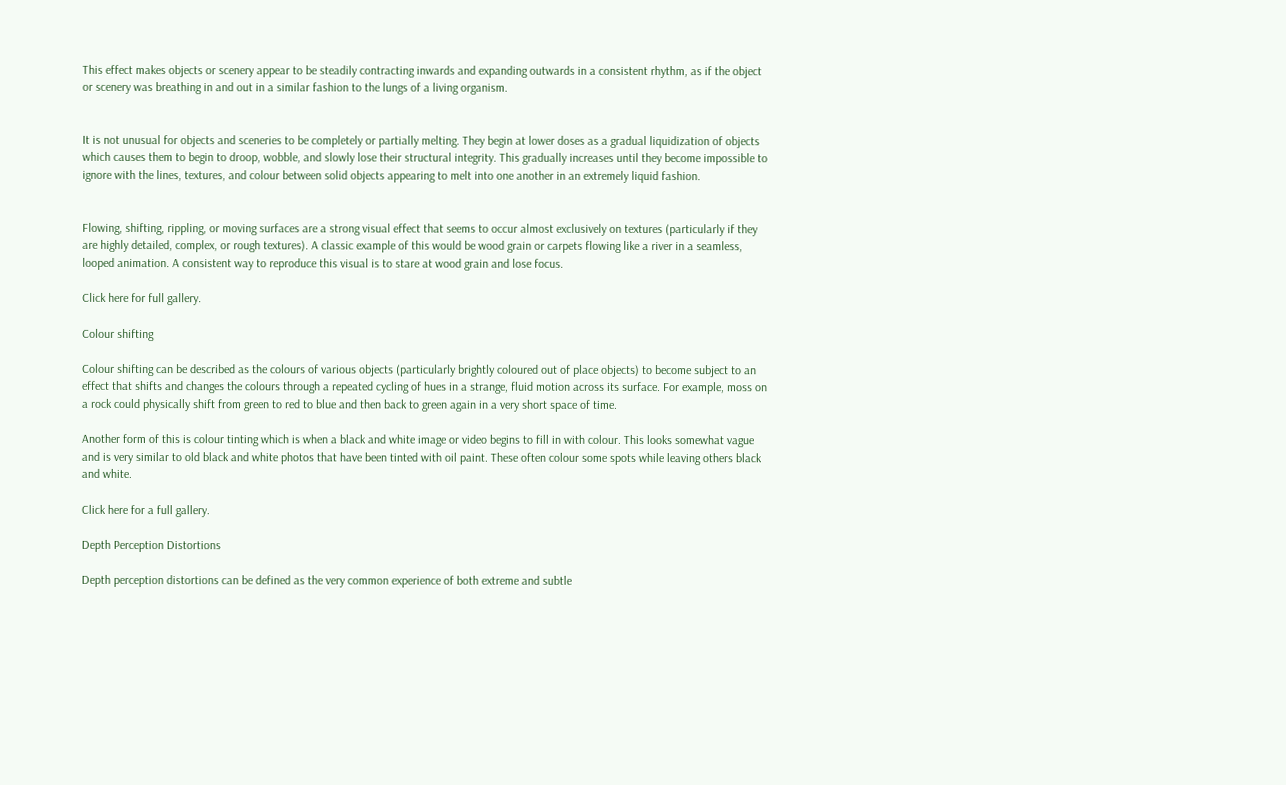This effect makes objects or scenery appear to be steadily contracting inwards and expanding outwards in a consistent rhythm, as if the object or scenery was breathing in and out in a similar fashion to the lungs of a living organism.


It is not unusual for objects and sceneries to be completely or partially melting. They begin at lower doses as a gradual liquidization of objects which causes them to begin to droop, wobble, and slowly lose their structural integrity. This gradually increases until they become impossible to ignore with the lines, textures, and colour between solid objects appearing to melt into one another in an extremely liquid fashion.


Flowing, shifting, rippling, or moving surfaces are a strong visual effect that seems to occur almost exclusively on textures (particularly if they are highly detailed, complex, or rough textures). A classic example of this would be wood grain or carpets flowing like a river in a seamless, looped animation. A consistent way to reproduce this visual is to stare at wood grain and lose focus.

Click here for full gallery.

Colour shifting

Colour shifting can be described as the colours of various objects (particularly brightly coloured out of place objects) to become subject to an effect that shifts and changes the colours through a repeated cycling of hues in a strange, fluid motion across its surface. For example, moss on a rock could physically shift from green to red to blue and then back to green again in a very short space of time.

Another form of this is colour tinting which is when a black and white image or video begins to fill in with colour. This looks somewhat vague and is very similar to old black and white photos that have been tinted with oil paint. These often colour some spots while leaving others black and white.

Click here for a full gallery.

Depth Perception Distortions

Depth perception distortions can be defined as the very common experience of both extreme and subtle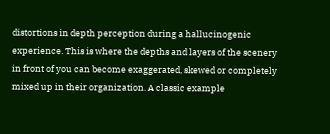distortions in depth perception during a hallucinogenic experience. This is where the depths and layers of the scenery in front of you can become exaggerated, skewed or completely mixed up in their organization. A classic example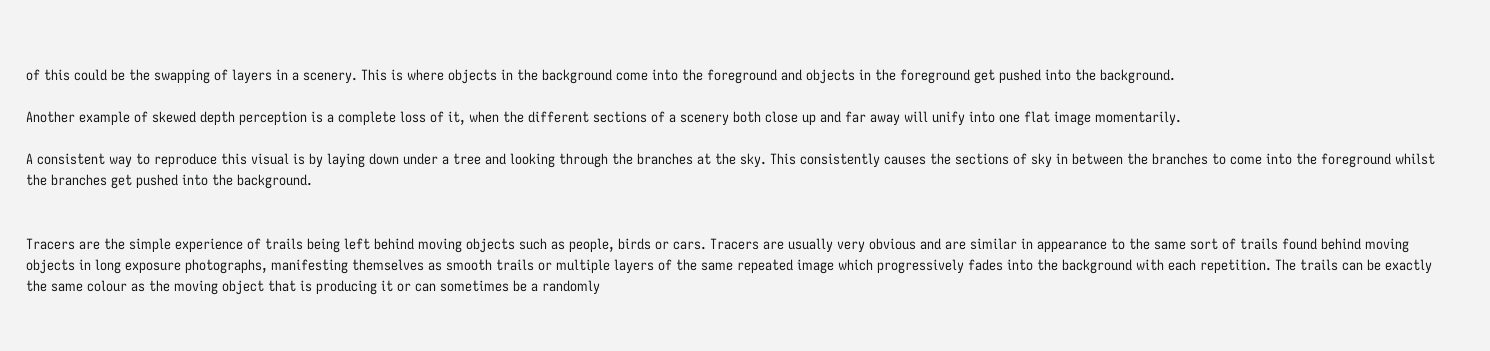of this could be the swapping of layers in a scenery. This is where objects in the background come into the foreground and objects in the foreground get pushed into the background.

Another example of skewed depth perception is a complete loss of it, when the different sections of a scenery both close up and far away will unify into one flat image momentarily.

A consistent way to reproduce this visual is by laying down under a tree and looking through the branches at the sky. This consistently causes the sections of sky in between the branches to come into the foreground whilst the branches get pushed into the background.


Tracers are the simple experience of trails being left behind moving objects such as people, birds or cars. Tracers are usually very obvious and are similar in appearance to the same sort of trails found behind moving objects in long exposure photographs, manifesting themselves as smooth trails or multiple layers of the same repeated image which progressively fades into the background with each repetition. The trails can be exactly the same colour as the moving object that is producing it or can sometimes be a randomly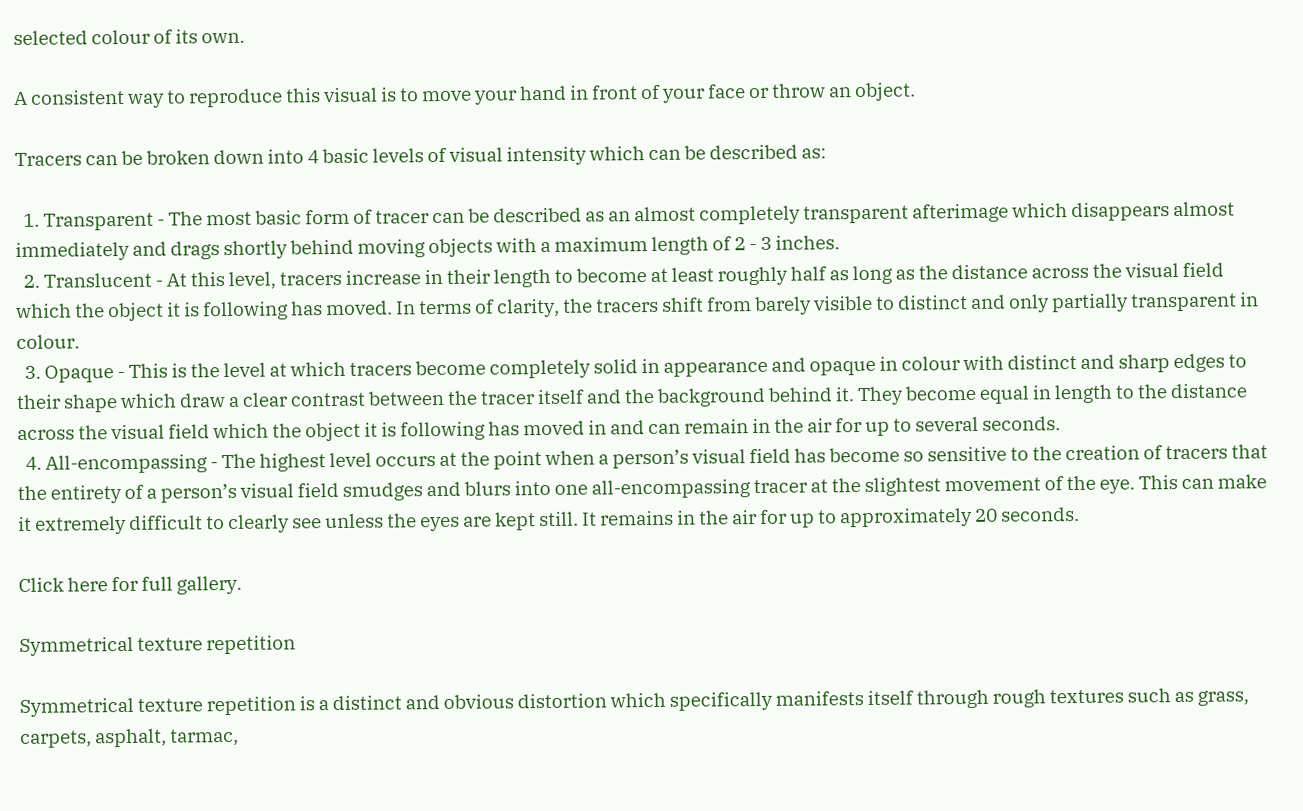selected colour of its own.

A consistent way to reproduce this visual is to move your hand in front of your face or throw an object.

Tracers can be broken down into 4 basic levels of visual intensity which can be described as:

  1. Transparent - The most basic form of tracer can be described as an almost completely transparent afterimage which disappears almost immediately and drags shortly behind moving objects with a maximum length of 2 - 3 inches.
  2. Translucent - At this level, tracers increase in their length to become at least roughly half as long as the distance across the visual field which the object it is following has moved. In terms of clarity, the tracers shift from barely visible to distinct and only partially transparent in colour.
  3. Opaque - This is the level at which tracers become completely solid in appearance and opaque in colour with distinct and sharp edges to their shape which draw a clear contrast between the tracer itself and the background behind it. They become equal in length to the distance across the visual field which the object it is following has moved in and can remain in the air for up to several seconds.
  4. All-encompassing - The highest level occurs at the point when a person’s visual field has become so sensitive to the creation of tracers that the entirety of a person’s visual field smudges and blurs into one all-encompassing tracer at the slightest movement of the eye. This can make it extremely difficult to clearly see unless the eyes are kept still. It remains in the air for up to approximately 20 seconds.

Click here for full gallery.

Symmetrical texture repetition

Symmetrical texture repetition is a distinct and obvious distortion which specifically manifests itself through rough textures such as grass, carpets, asphalt, tarmac,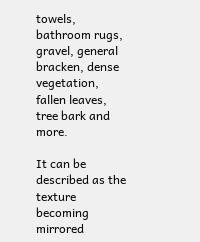towels, bathroom rugs, gravel, general bracken, dense vegetation, fallen leaves, tree bark and more.

It can be described as the texture becoming mirrored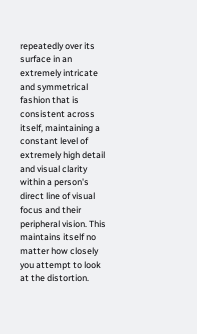repeatedly over its surface in an extremely intricate and symmetrical fashion that is consistent across itself, maintaining a constant level of extremely high detail and visual clarity within a person's direct line of visual focus and their peripheral vision. This maintains itself no matter how closely you attempt to look at the distortion.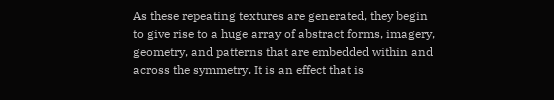As these repeating textures are generated, they begin to give rise to a huge array of abstract forms, imagery, geometry, and patterns that are embedded within and across the symmetry. It is an effect that is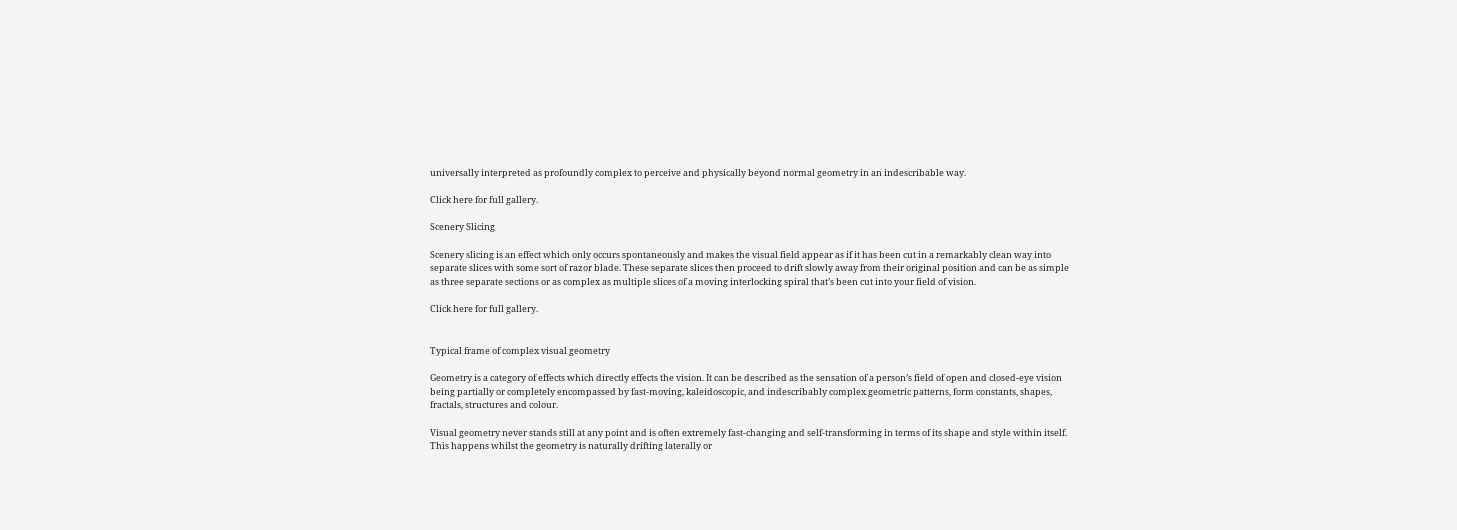universally interpreted as profoundly complex to perceive and physically beyond normal geometry in an indescribable way.

Click here for full gallery.

Scenery Slicing

Scenery slicing is an effect which only occurs spontaneously and makes the visual field appear as if it has been cut in a remarkably clean way into separate slices with some sort of razor blade. These separate slices then proceed to drift slowly away from their original position and can be as simple as three separate sections or as complex as multiple slices of a moving interlocking spiral that’s been cut into your field of vision.

Click here for full gallery.


Typical frame of complex visual geometry

Geometry is a category of effects which directly effects the vision. It can be described as the sensation of a person’s field of open and closed-eye vision being partially or completely encompassed by fast-moving, kaleidoscopic, and indescribably complex geometric patterns, form constants, shapes, fractals, structures and colour.

Visual geometry never stands still at any point and is often extremely fast-changing and self-transforming in terms of its shape and style within itself. This happens whilst the geometry is naturally drifting laterally or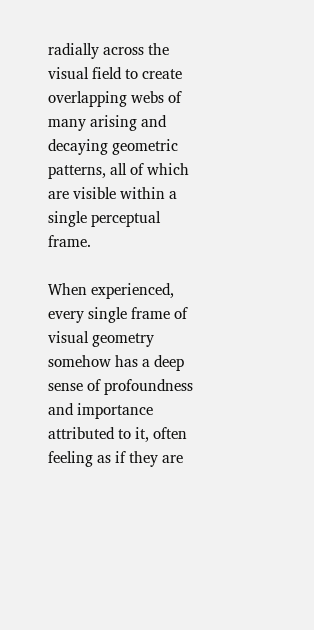radially across the visual field to create overlapping webs of many arising and decaying geometric patterns, all of which are visible within a single perceptual frame.

When experienced, every single frame of visual geometry somehow has a deep sense of profoundness and importance attributed to it, often feeling as if they are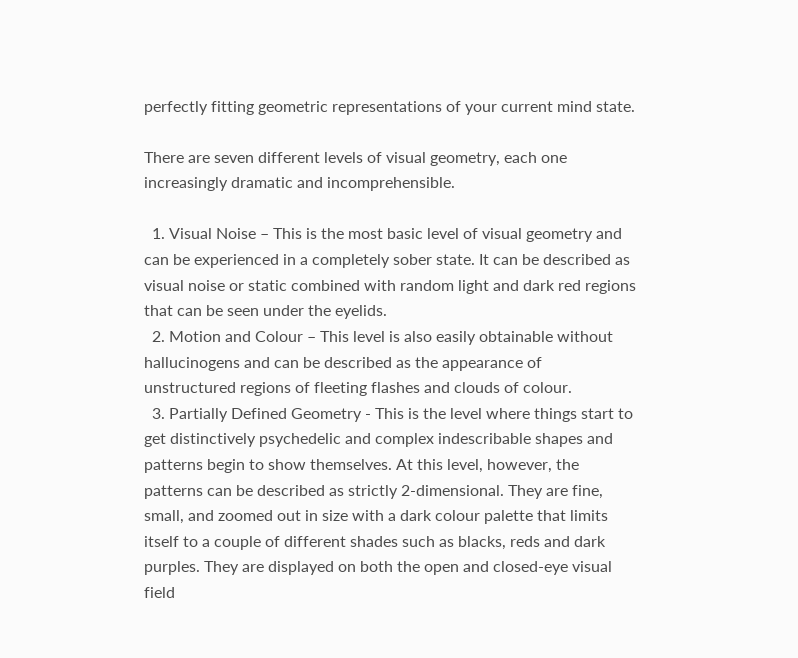perfectly fitting geometric representations of your current mind state.

There are seven different levels of visual geometry, each one increasingly dramatic and incomprehensible.

  1. Visual Noise – This is the most basic level of visual geometry and can be experienced in a completely sober state. It can be described as visual noise or static combined with random light and dark red regions that can be seen under the eyelids.
  2. Motion and Colour – This level is also easily obtainable without hallucinogens and can be described as the appearance of unstructured regions of fleeting flashes and clouds of colour.
  3. Partially Defined Geometry - This is the level where things start to get distinctively psychedelic and complex indescribable shapes and patterns begin to show themselves. At this level, however, the patterns can be described as strictly 2-dimensional. They are fine, small, and zoomed out in size with a dark colour palette that limits itself to a couple of different shades such as blacks, reds and dark purples. They are displayed on both the open and closed-eye visual field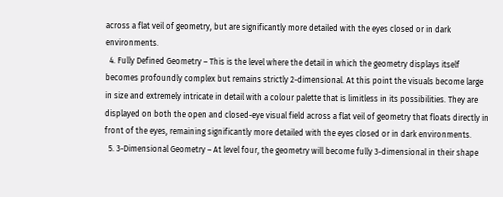across a flat veil of geometry, but are significantly more detailed with the eyes closed or in dark environments.
  4. Fully Defined Geometry – This is the level where the detail in which the geometry displays itself becomes profoundly complex but remains strictly 2-dimensional. At this point the visuals become large in size and extremely intricate in detail with a colour palette that is limitless in its possibilities. They are displayed on both the open and closed-eye visual field across a flat veil of geometry that floats directly in front of the eyes, remaining significantly more detailed with the eyes closed or in dark environments.
  5. 3-Dimensional Geometry – At level four, the geometry will become fully 3-dimensional in their shape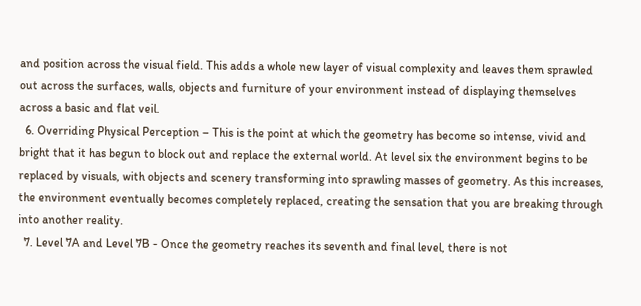and position across the visual field. This adds a whole new layer of visual complexity and leaves them sprawled out across the surfaces, walls, objects and furniture of your environment instead of displaying themselves across a basic and flat veil.
  6. Overriding Physical Perception – This is the point at which the geometry has become so intense, vivid and bright that it has begun to block out and replace the external world. At level six the environment begins to be replaced by visuals, with objects and scenery transforming into sprawling masses of geometry. As this increases, the environment eventually becomes completely replaced, creating the sensation that you are breaking through into another reality.
  7. Level 7A and Level 7B - Once the geometry reaches its seventh and final level, there is not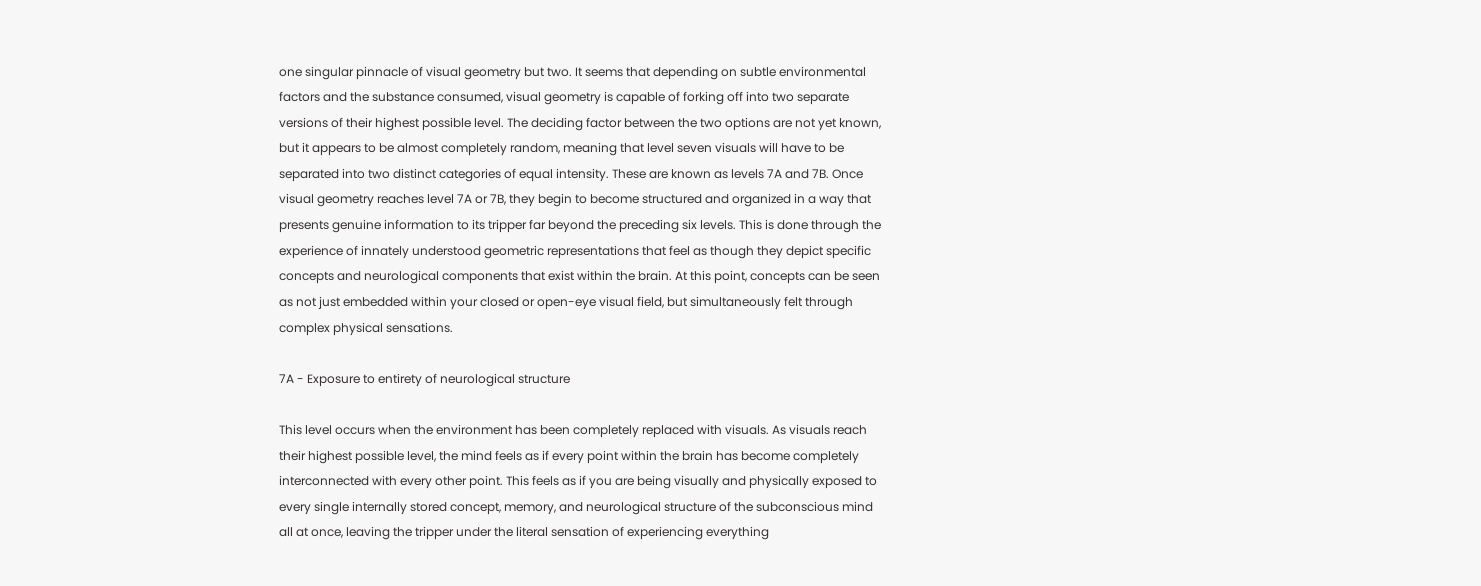one singular pinnacle of visual geometry but two. It seems that depending on subtle environmental factors and the substance consumed, visual geometry is capable of forking off into two separate versions of their highest possible level. The deciding factor between the two options are not yet known, but it appears to be almost completely random, meaning that level seven visuals will have to be separated into two distinct categories of equal intensity. These are known as levels 7A and 7B. Once visual geometry reaches level 7A or 7B, they begin to become structured and organized in a way that presents genuine information to its tripper far beyond the preceding six levels. This is done through the experience of innately understood geometric representations that feel as though they depict specific concepts and neurological components that exist within the brain. At this point, concepts can be seen as not just embedded within your closed or open-eye visual field, but simultaneously felt through complex physical sensations.

7A - Exposure to entirety of neurological structure

This level occurs when the environment has been completely replaced with visuals. As visuals reach their highest possible level, the mind feels as if every point within the brain has become completely interconnected with every other point. This feels as if you are being visually and physically exposed to every single internally stored concept, memory, and neurological structure of the subconscious mind all at once, leaving the tripper under the literal sensation of experiencing everything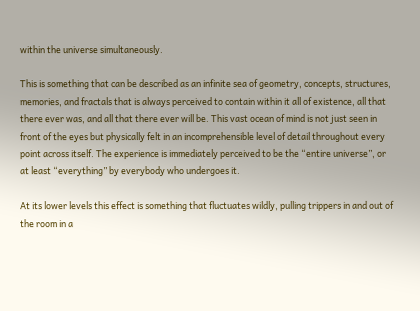within the universe simultaneously.

This is something that can be described as an infinite sea of geometry, concepts, structures, memories, and fractals that is always perceived to contain within it all of existence, all that there ever was, and all that there ever will be. This vast ocean of mind is not just seen in front of the eyes but physically felt in an incomprehensible level of detail throughout every point across itself. The experience is immediately perceived to be the “entire universe”, or at least “everything” by everybody who undergoes it.

At its lower levels this effect is something that fluctuates wildly, pulling trippers in and out of the room in a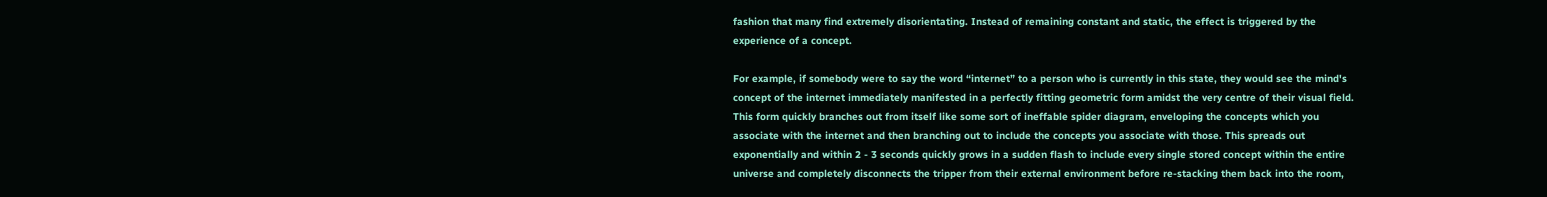fashion that many find extremely disorientating. Instead of remaining constant and static, the effect is triggered by the experience of a concept.

For example, if somebody were to say the word “internet” to a person who is currently in this state, they would see the mind's concept of the internet immediately manifested in a perfectly fitting geometric form amidst the very centre of their visual field. This form quickly branches out from itself like some sort of ineffable spider diagram, enveloping the concepts which you associate with the internet and then branching out to include the concepts you associate with those. This spreads out exponentially and within 2 - 3 seconds quickly grows in a sudden flash to include every single stored concept within the entire universe and completely disconnects the tripper from their external environment before re-stacking them back into the room,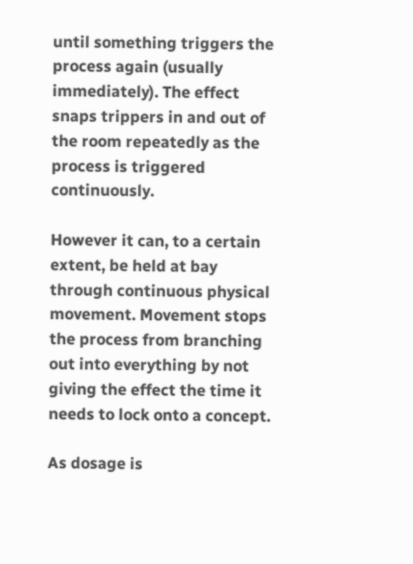until something triggers the process again (usually immediately). The effect snaps trippers in and out of the room repeatedly as the process is triggered continuously.

However it can, to a certain extent, be held at bay through continuous physical movement. Movement stops the process from branching out into everything by not giving the effect the time it needs to lock onto a concept.

As dosage is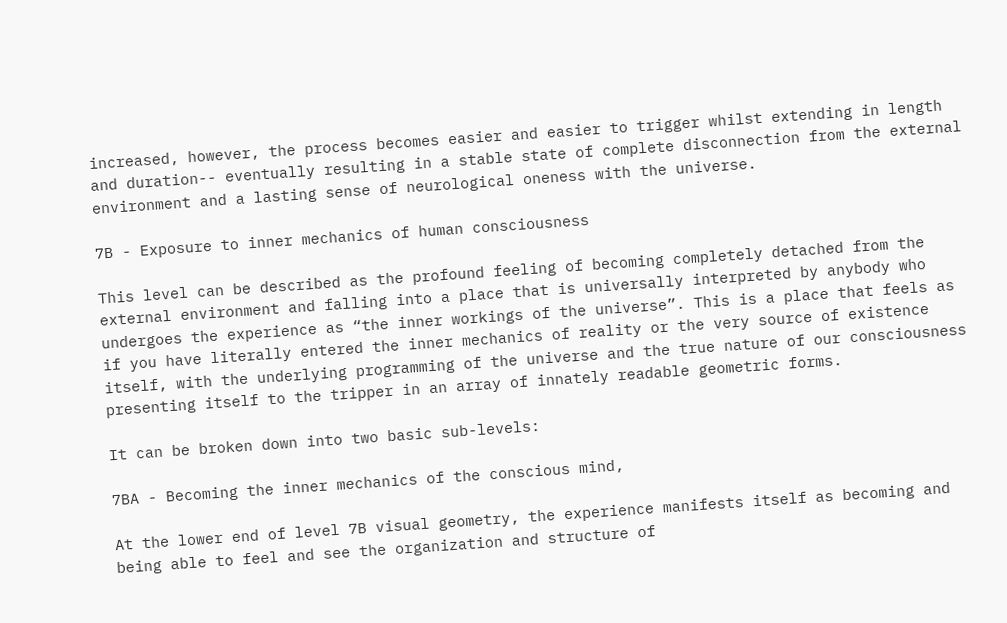increased, however, the process becomes easier and easier to trigger whilst extending in length and duration-- eventually resulting in a stable state of complete disconnection from the external environment and a lasting sense of neurological oneness with the universe.

7B - Exposure to inner mechanics of human consciousness

This level can be described as the profound feeling of becoming completely detached from the external environment and falling into a place that is universally interpreted by anybody who undergoes the experience as “the inner workings of the universe”. This is a place that feels as if you have literally entered the inner mechanics of reality or the very source of existence itself, with the underlying programming of the universe and the true nature of our consciousness presenting itself to the tripper in an array of innately readable geometric forms.

It can be broken down into two basic sub-levels:

7BA - Becoming the inner mechanics of the conscious mind,

At the lower end of level 7B visual geometry, the experience manifests itself as becoming and being able to feel and see the organization and structure of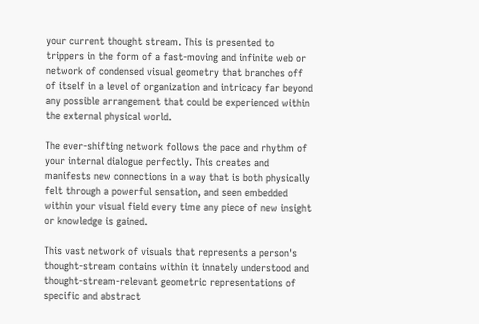your current thought stream. This is presented to trippers in the form of a fast-moving and infinite web or network of condensed visual geometry that branches off of itself in a level of organization and intricacy far beyond any possible arrangement that could be experienced within the external physical world.

The ever-shifting network follows the pace and rhythm of your internal dialogue perfectly. This creates and manifests new connections in a way that is both physically felt through a powerful sensation, and seen embedded within your visual field every time any piece of new insight or knowledge is gained.

This vast network of visuals that represents a person's thought-stream contains within it innately understood and thought-stream-relevant geometric representations of specific and abstract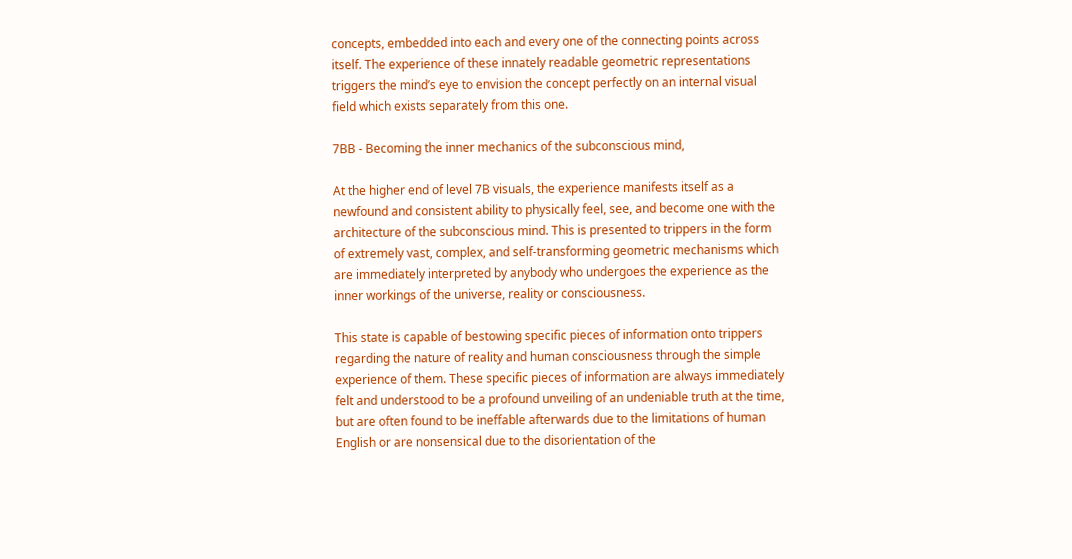concepts, embedded into each and every one of the connecting points across itself. The experience of these innately readable geometric representations triggers the mind’s eye to envision the concept perfectly on an internal visual field which exists separately from this one.

7BB - Becoming the inner mechanics of the subconscious mind,

At the higher end of level 7B visuals, the experience manifests itself as a newfound and consistent ability to physically feel, see, and become one with the architecture of the subconscious mind. This is presented to trippers in the form of extremely vast, complex, and self-transforming geometric mechanisms which are immediately interpreted by anybody who undergoes the experience as the inner workings of the universe, reality or consciousness.

This state is capable of bestowing specific pieces of information onto trippers regarding the nature of reality and human consciousness through the simple experience of them. These specific pieces of information are always immediately felt and understood to be a profound unveiling of an undeniable truth at the time, but are often found to be ineffable afterwards due to the limitations of human English or are nonsensical due to the disorientation of the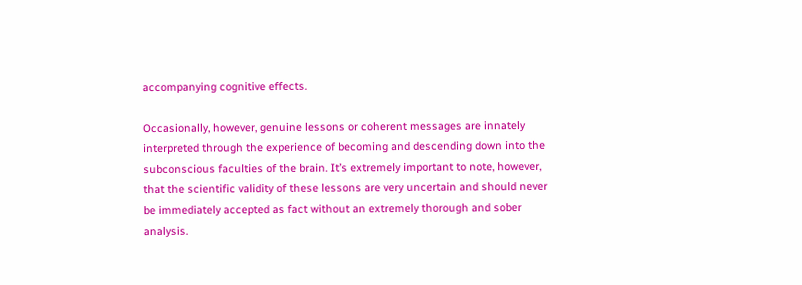accompanying cognitive effects.

Occasionally, however, genuine lessons or coherent messages are innately interpreted through the experience of becoming and descending down into the subconscious faculties of the brain. It’s extremely important to note, however, that the scientific validity of these lessons are very uncertain and should never be immediately accepted as fact without an extremely thorough and sober analysis.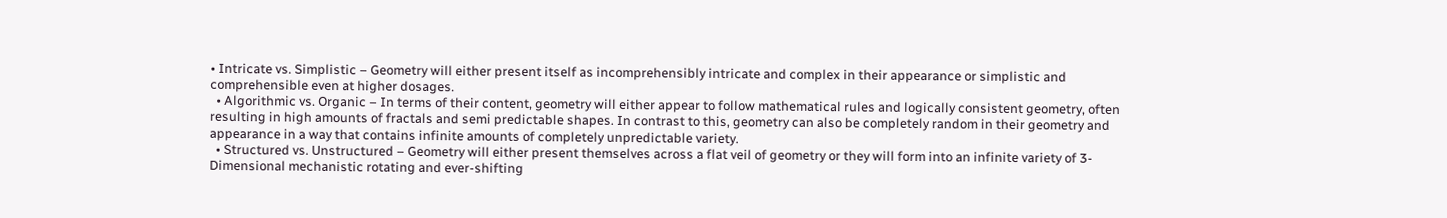• Intricate vs. Simplistic – Geometry will either present itself as incomprehensibly intricate and complex in their appearance or simplistic and comprehensible even at higher dosages.
  • Algorithmic vs. Organic – In terms of their content, geometry will either appear to follow mathematical rules and logically consistent geometry, often resulting in high amounts of fractals and semi predictable shapes. In contrast to this, geometry can also be completely random in their geometry and appearance in a way that contains infinite amounts of completely unpredictable variety.
  • Structured vs. Unstructured – Geometry will either present themselves across a flat veil of geometry or they will form into an infinite variety of 3-Dimensional mechanistic rotating and ever-shifting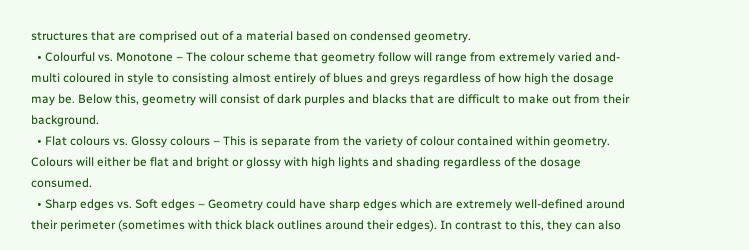structures that are comprised out of a material based on condensed geometry.
  • Colourful vs. Monotone – The colour scheme that geometry follow will range from extremely varied and-multi coloured in style to consisting almost entirely of blues and greys regardless of how high the dosage may be. Below this, geometry will consist of dark purples and blacks that are difficult to make out from their background.
  • Flat colours vs. Glossy colours – This is separate from the variety of colour contained within geometry. Colours will either be flat and bright or glossy with high lights and shading regardless of the dosage consumed.
  • Sharp edges vs. Soft edges – Geometry could have sharp edges which are extremely well-defined around their perimeter (sometimes with thick black outlines around their edges). In contrast to this, they can also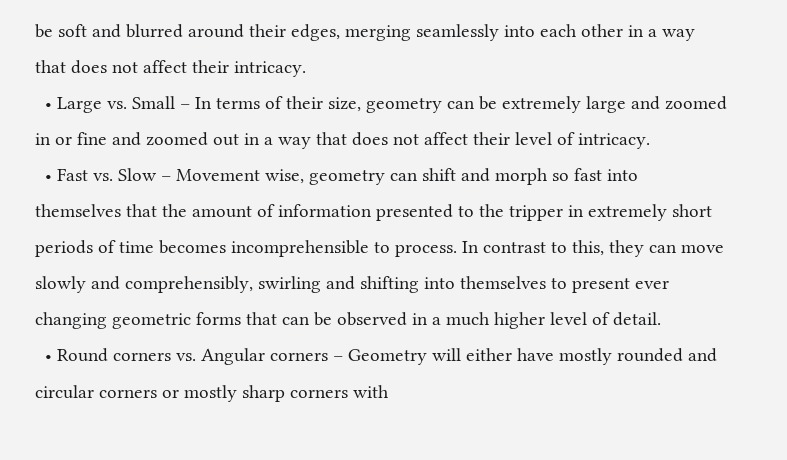be soft and blurred around their edges, merging seamlessly into each other in a way that does not affect their intricacy.
  • Large vs. Small – In terms of their size, geometry can be extremely large and zoomed in or fine and zoomed out in a way that does not affect their level of intricacy.
  • Fast vs. Slow – Movement wise, geometry can shift and morph so fast into themselves that the amount of information presented to the tripper in extremely short periods of time becomes incomprehensible to process. In contrast to this, they can move slowly and comprehensibly, swirling and shifting into themselves to present ever changing geometric forms that can be observed in a much higher level of detail.
  • Round corners vs. Angular corners – Geometry will either have mostly rounded and circular corners or mostly sharp corners with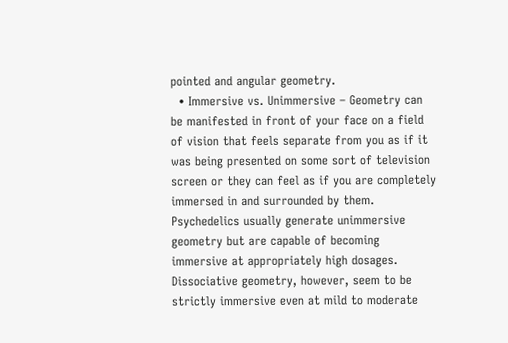pointed and angular geometry.
  • Immersive vs. Unimmersive – Geometry can be manifested in front of your face on a field of vision that feels separate from you as if it was being presented on some sort of television screen or they can feel as if you are completely immersed in and surrounded by them. Psychedelics usually generate unimmersive geometry but are capable of becoming immersive at appropriately high dosages. Dissociative geometry, however, seem to be strictly immersive even at mild to moderate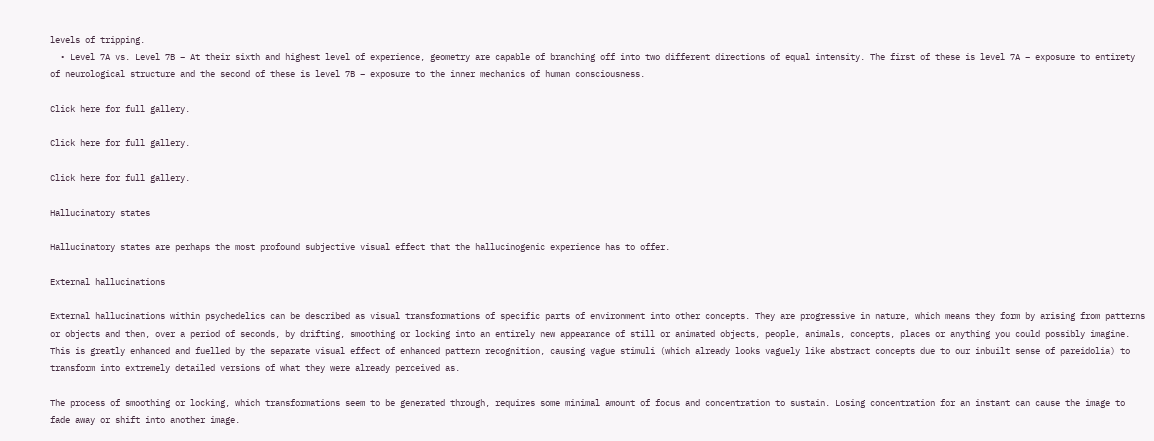levels of tripping.
  • Level 7A vs. Level 7B – At their sixth and highest level of experience, geometry are capable of branching off into two different directions of equal intensity. The first of these is level 7A – exposure to entirety of neurological structure and the second of these is level 7B – exposure to the inner mechanics of human consciousness.

Click here for full gallery.

Click here for full gallery.

Click here for full gallery.

Hallucinatory states

Hallucinatory states are perhaps the most profound subjective visual effect that the hallucinogenic experience has to offer.

External hallucinations

External hallucinations within psychedelics can be described as visual transformations of specific parts of environment into other concepts. They are progressive in nature, which means they form by arising from patterns or objects and then, over a period of seconds, by drifting, smoothing or locking into an entirely new appearance of still or animated objects, people, animals, concepts, places or anything you could possibly imagine. This is greatly enhanced and fuelled by the separate visual effect of enhanced pattern recognition, causing vague stimuli (which already looks vaguely like abstract concepts due to our inbuilt sense of pareidolia) to transform into extremely detailed versions of what they were already perceived as.

The process of smoothing or locking, which transformations seem to be generated through, requires some minimal amount of focus and concentration to sustain. Losing concentration for an instant can cause the image to fade away or shift into another image.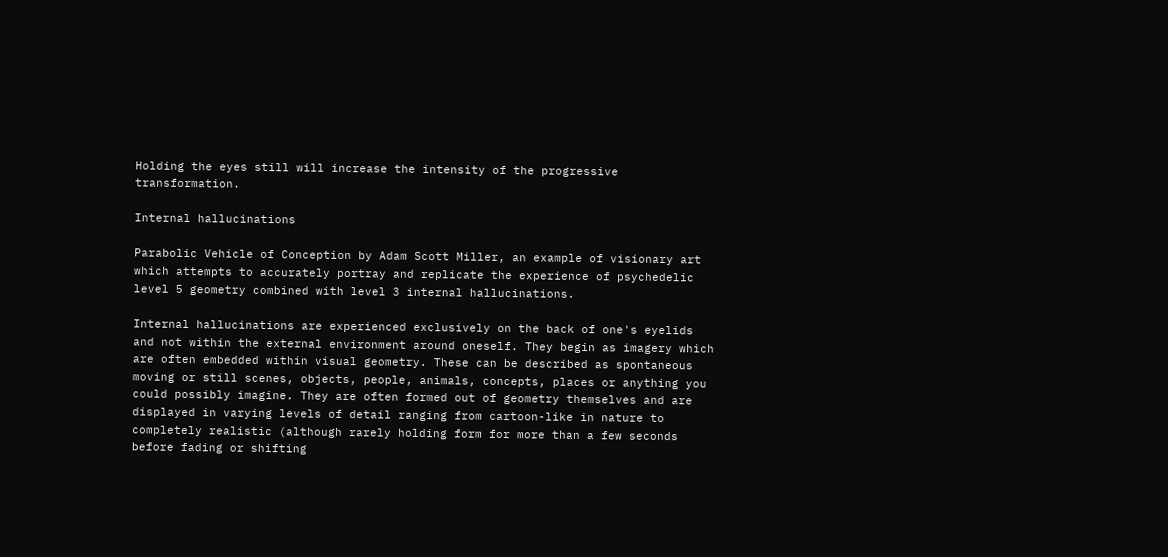Holding the eyes still will increase the intensity of the progressive transformation.

Internal hallucinations

Parabolic Vehicle of Conception by Adam Scott Miller, an example of visionary art which attempts to accurately portray and replicate the experience of psychedelic level 5 geometry combined with level 3 internal hallucinations.

Internal hallucinations are experienced exclusively on the back of one's eyelids and not within the external environment around oneself. They begin as imagery which are often embedded within visual geometry. These can be described as spontaneous moving or still scenes, objects, people, animals, concepts, places or anything you could possibly imagine. They are often formed out of geometry themselves and are displayed in varying levels of detail ranging from cartoon-like in nature to completely realistic (although rarely holding form for more than a few seconds before fading or shifting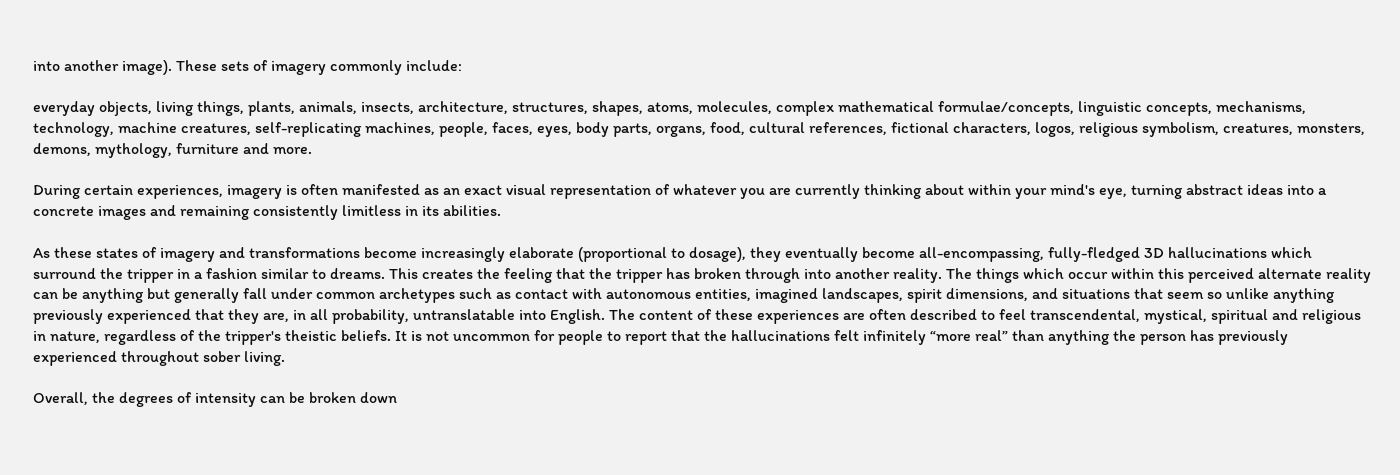into another image). These sets of imagery commonly include:

everyday objects, living things, plants, animals, insects, architecture, structures, shapes, atoms, molecules, complex mathematical formulae/concepts, linguistic concepts, mechanisms, technology, machine creatures, self-replicating machines, people, faces, eyes, body parts, organs, food, cultural references, fictional characters, logos, religious symbolism, creatures, monsters, demons, mythology, furniture and more.

During certain experiences, imagery is often manifested as an exact visual representation of whatever you are currently thinking about within your mind's eye, turning abstract ideas into a concrete images and remaining consistently limitless in its abilities.

As these states of imagery and transformations become increasingly elaborate (proportional to dosage), they eventually become all-encompassing, fully-fledged 3D hallucinations which surround the tripper in a fashion similar to dreams. This creates the feeling that the tripper has broken through into another reality. The things which occur within this perceived alternate reality can be anything but generally fall under common archetypes such as contact with autonomous entities, imagined landscapes, spirit dimensions, and situations that seem so unlike anything previously experienced that they are, in all probability, untranslatable into English. The content of these experiences are often described to feel transcendental, mystical, spiritual and religious in nature, regardless of the tripper's theistic beliefs. It is not uncommon for people to report that the hallucinations felt infinitely “more real” than anything the person has previously experienced throughout sober living.

Overall, the degrees of intensity can be broken down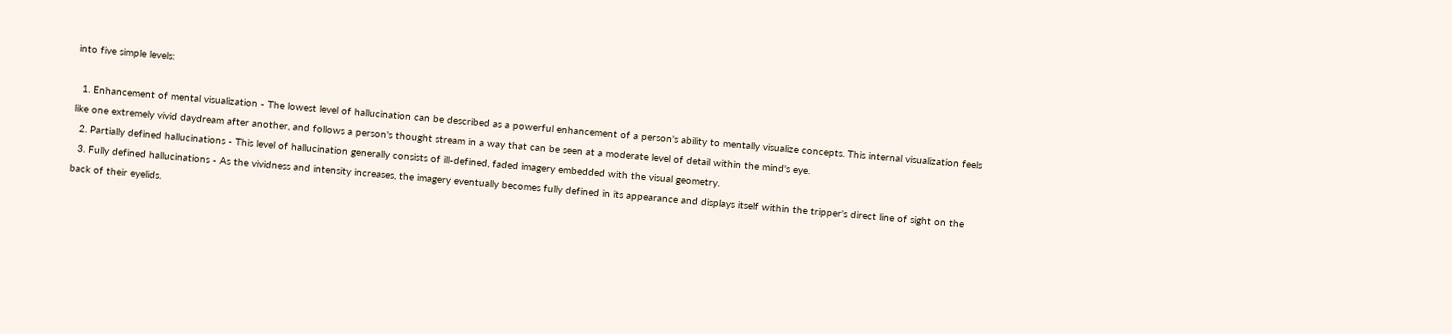into five simple levels:

  1. Enhancement of mental visualization - The lowest level of hallucination can be described as a powerful enhancement of a person's ability to mentally visualize concepts. This internal visualization feels like one extremely vivid daydream after another, and follows a person's thought stream in a way that can be seen at a moderate level of detail within the mind's eye.
  2. Partially defined hallucinations - This level of hallucination generally consists of ill-defined, faded imagery embedded with the visual geometry.
  3. Fully defined hallucinations - As the vividness and intensity increases, the imagery eventually becomes fully defined in its appearance and displays itself within the tripper's direct line of sight on the back of their eyelids.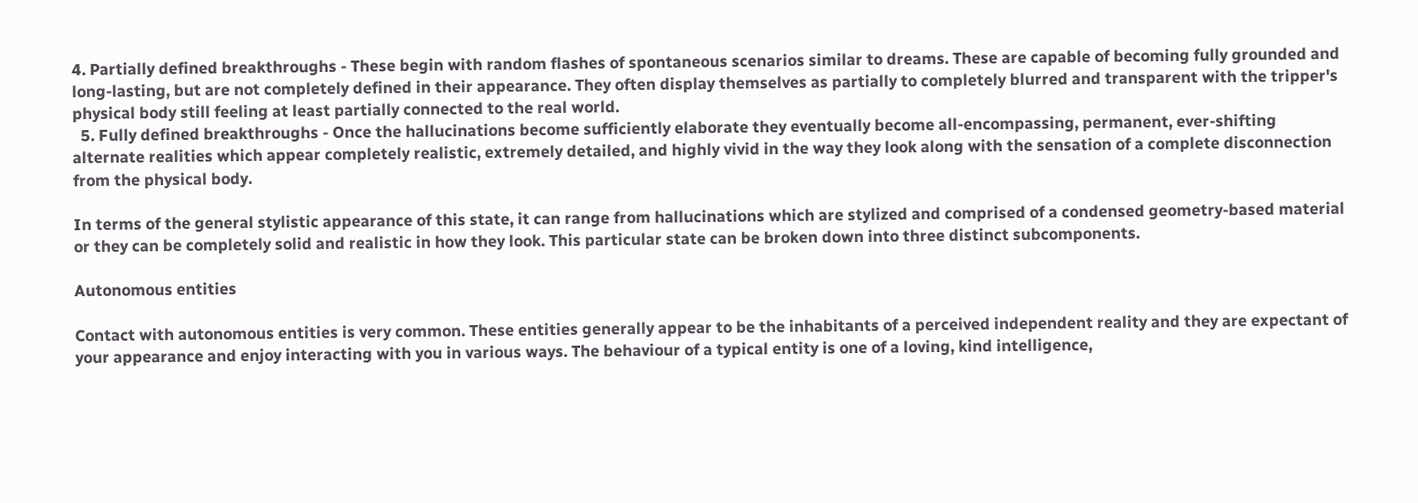4. Partially defined breakthroughs - These begin with random flashes of spontaneous scenarios similar to dreams. These are capable of becoming fully grounded and long-lasting, but are not completely defined in their appearance. They often display themselves as partially to completely blurred and transparent with the tripper's physical body still feeling at least partially connected to the real world.
  5. Fully defined breakthroughs - Once the hallucinations become sufficiently elaborate they eventually become all-encompassing, permanent, ever-shifting alternate realities which appear completely realistic, extremely detailed, and highly vivid in the way they look along with the sensation of a complete disconnection from the physical body.

In terms of the general stylistic appearance of this state, it can range from hallucinations which are stylized and comprised of a condensed geometry-based material or they can be completely solid and realistic in how they look. This particular state can be broken down into three distinct subcomponents.

Autonomous entities

Contact with autonomous entities is very common. These entities generally appear to be the inhabitants of a perceived independent reality and they are expectant of your appearance and enjoy interacting with you in various ways. The behaviour of a typical entity is one of a loving, kind intelligence,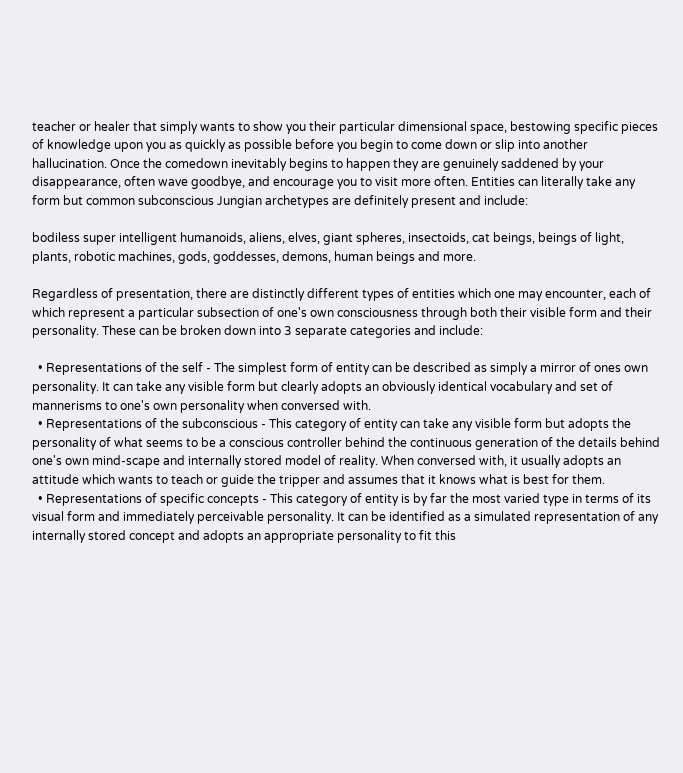teacher or healer that simply wants to show you their particular dimensional space, bestowing specific pieces of knowledge upon you as quickly as possible before you begin to come down or slip into another hallucination. Once the comedown inevitably begins to happen they are genuinely saddened by your disappearance, often wave goodbye, and encourage you to visit more often. Entities can literally take any form but common subconscious Jungian archetypes are definitely present and include:

bodiless super intelligent humanoids, aliens, elves, giant spheres, insectoids, cat beings, beings of light, plants, robotic machines, gods, goddesses, demons, human beings and more.

Regardless of presentation, there are distinctly different types of entities which one may encounter, each of which represent a particular subsection of one's own consciousness through both their visible form and their personality. These can be broken down into 3 separate categories and include:

  • Representations of the self - The simplest form of entity can be described as simply a mirror of ones own personality. It can take any visible form but clearly adopts an obviously identical vocabulary and set of mannerisms to one's own personality when conversed with.
  • Representations of the subconscious - This category of entity can take any visible form but adopts the personality of what seems to be a conscious controller behind the continuous generation of the details behind one's own mind-scape and internally stored model of reality. When conversed with, it usually adopts an attitude which wants to teach or guide the tripper and assumes that it knows what is best for them.
  • Representations of specific concepts - This category of entity is by far the most varied type in terms of its visual form and immediately perceivable personality. It can be identified as a simulated representation of any internally stored concept and adopts an appropriate personality to fit this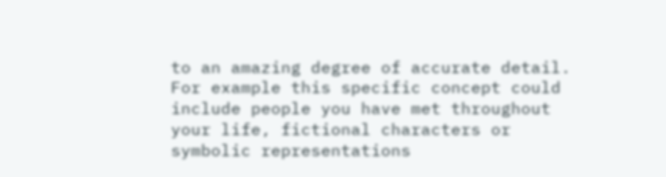to an amazing degree of accurate detail. For example this specific concept could include people you have met throughout your life, fictional characters or symbolic representations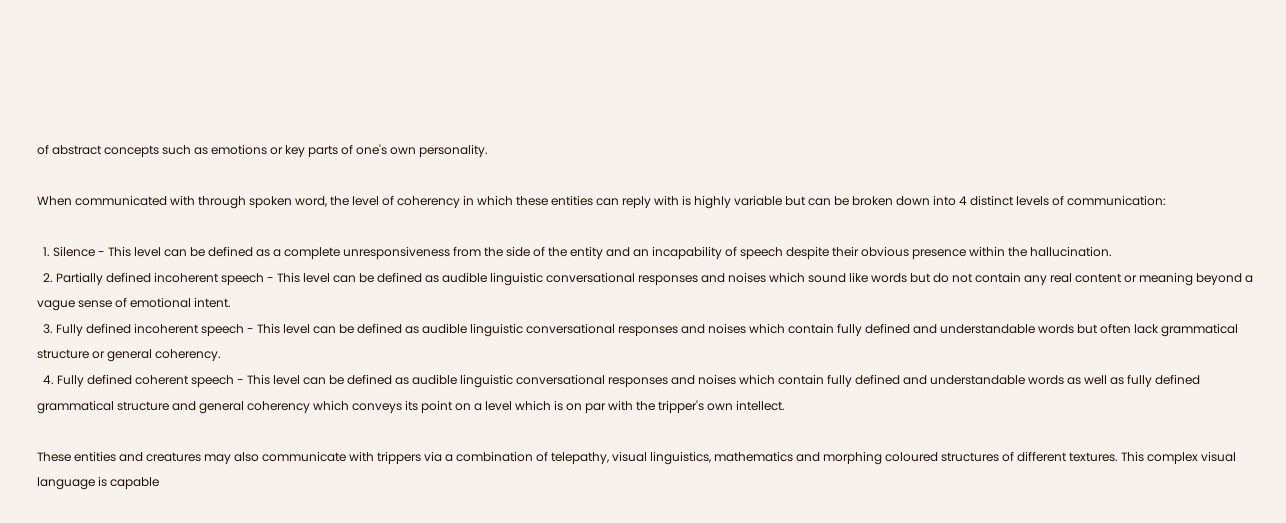of abstract concepts such as emotions or key parts of one's own personality.

When communicated with through spoken word, the level of coherency in which these entities can reply with is highly variable but can be broken down into 4 distinct levels of communication:

  1. Silence - This level can be defined as a complete unresponsiveness from the side of the entity and an incapability of speech despite their obvious presence within the hallucination.
  2. Partially defined incoherent speech - This level can be defined as audible linguistic conversational responses and noises which sound like words but do not contain any real content or meaning beyond a vague sense of emotional intent.
  3. Fully defined incoherent speech - This level can be defined as audible linguistic conversational responses and noises which contain fully defined and understandable words but often lack grammatical structure or general coherency.
  4. Fully defined coherent speech - This level can be defined as audible linguistic conversational responses and noises which contain fully defined and understandable words as well as fully defined grammatical structure and general coherency which conveys its point on a level which is on par with the tripper's own intellect.

These entities and creatures may also communicate with trippers via a combination of telepathy, visual linguistics, mathematics and morphing coloured structures of different textures. This complex visual language is capable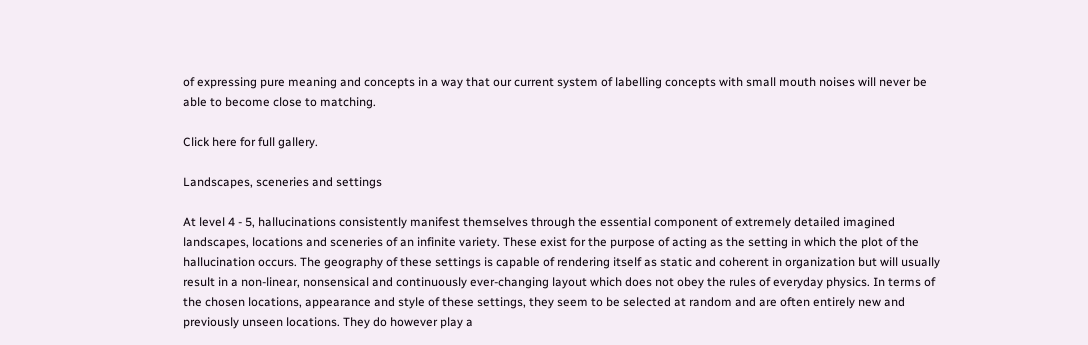of expressing pure meaning and concepts in a way that our current system of labelling concepts with small mouth noises will never be able to become close to matching.

Click here for full gallery.

Landscapes, sceneries and settings

At level 4 - 5, hallucinations consistently manifest themselves through the essential component of extremely detailed imagined landscapes, locations and sceneries of an infinite variety. These exist for the purpose of acting as the setting in which the plot of the hallucination occurs. The geography of these settings is capable of rendering itself as static and coherent in organization but will usually result in a non-linear, nonsensical and continuously ever-changing layout which does not obey the rules of everyday physics. In terms of the chosen locations, appearance and style of these settings, they seem to be selected at random and are often entirely new and previously unseen locations. They do however play a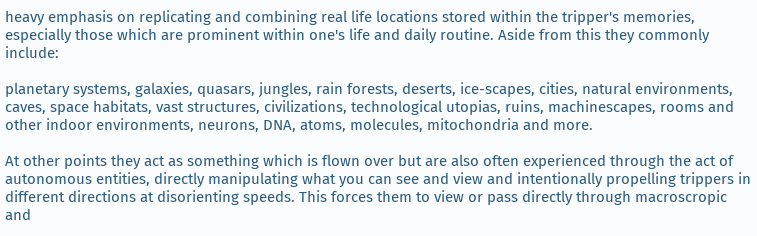heavy emphasis on replicating and combining real life locations stored within the tripper's memories, especially those which are prominent within one's life and daily routine. Aside from this they commonly include:

planetary systems, galaxies, quasars, jungles, rain forests, deserts, ice-scapes, cities, natural environments, caves, space habitats, vast structures, civilizations, technological utopias, ruins, machinescapes, rooms and other indoor environments, neurons, DNA, atoms, molecules, mitochondria and more.

At other points they act as something which is flown over but are also often experienced through the act of autonomous entities, directly manipulating what you can see and view and intentionally propelling trippers in different directions at disorienting speeds. This forces them to view or pass directly through macroscropic and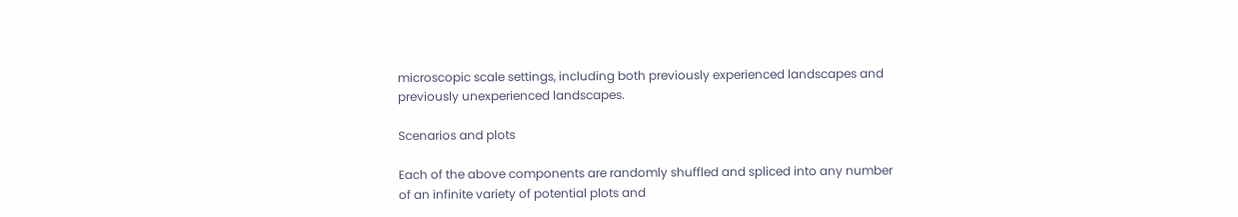microscopic scale settings, including both previously experienced landscapes and previously unexperienced landscapes.

Scenarios and plots

Each of the above components are randomly shuffled and spliced into any number of an infinite variety of potential plots and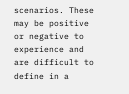scenarios. These may be positive or negative to experience and are difficult to define in a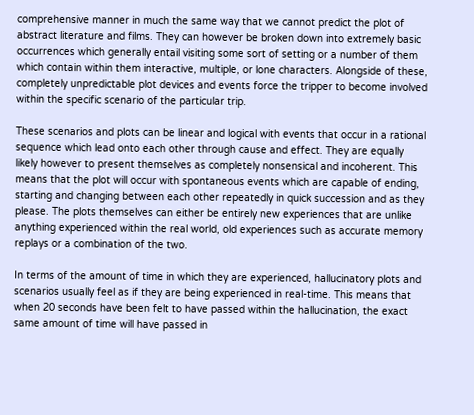comprehensive manner in much the same way that we cannot predict the plot of abstract literature and films. They can however be broken down into extremely basic occurrences which generally entail visiting some sort of setting or a number of them which contain within them interactive, multiple, or lone characters. Alongside of these, completely unpredictable plot devices and events force the tripper to become involved within the specific scenario of the particular trip.

These scenarios and plots can be linear and logical with events that occur in a rational sequence which lead onto each other through cause and effect. They are equally likely however to present themselves as completely nonsensical and incoherent. This means that the plot will occur with spontaneous events which are capable of ending, starting and changing between each other repeatedly in quick succession and as they please. The plots themselves can either be entirely new experiences that are unlike anything experienced within the real world, old experiences such as accurate memory replays or a combination of the two.

In terms of the amount of time in which they are experienced, hallucinatory plots and scenarios usually feel as if they are being experienced in real-time. This means that when 20 seconds have been felt to have passed within the hallucination, the exact same amount of time will have passed in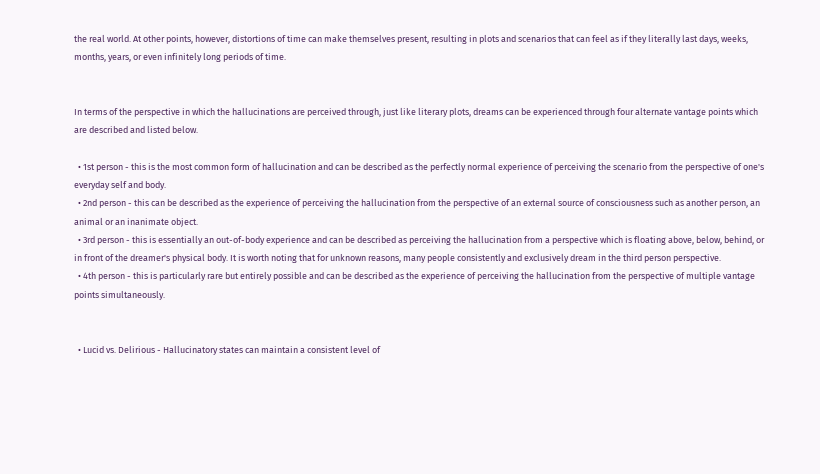the real world. At other points, however, distortions of time can make themselves present, resulting in plots and scenarios that can feel as if they literally last days, weeks, months, years, or even infinitely long periods of time.


In terms of the perspective in which the hallucinations are perceived through, just like literary plots, dreams can be experienced through four alternate vantage points which are described and listed below.

  • 1st person - this is the most common form of hallucination and can be described as the perfectly normal experience of perceiving the scenario from the perspective of one's everyday self and body.
  • 2nd person - this can be described as the experience of perceiving the hallucination from the perspective of an external source of consciousness such as another person, an animal or an inanimate object.
  • 3rd person - this is essentially an out-of-body experience and can be described as perceiving the hallucination from a perspective which is floating above, below, behind, or in front of the dreamer's physical body. It is worth noting that for unknown reasons, many people consistently and exclusively dream in the third person perspective.
  • 4th person - this is particularly rare but entirely possible and can be described as the experience of perceiving the hallucination from the perspective of multiple vantage points simultaneously.


  • Lucid vs. Delirious - Hallucinatory states can maintain a consistent level of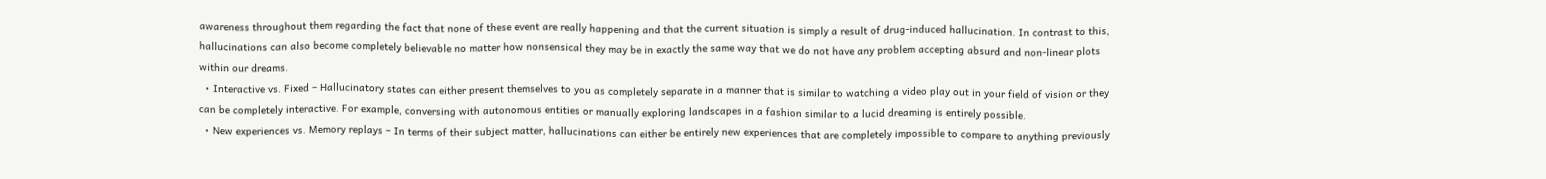awareness throughout them regarding the fact that none of these event are really happening and that the current situation is simply a result of drug-induced hallucination. In contrast to this, hallucinations can also become completely believable no matter how nonsensical they may be in exactly the same way that we do not have any problem accepting absurd and non-linear plots within our dreams.
  • Interactive vs. Fixed – Hallucinatory states can either present themselves to you as completely separate in a manner that is similar to watching a video play out in your field of vision or they can be completely interactive. For example, conversing with autonomous entities or manually exploring landscapes in a fashion similar to a lucid dreaming is entirely possible.
  • New experiences vs. Memory replays – In terms of their subject matter, hallucinations can either be entirely new experiences that are completely impossible to compare to anything previously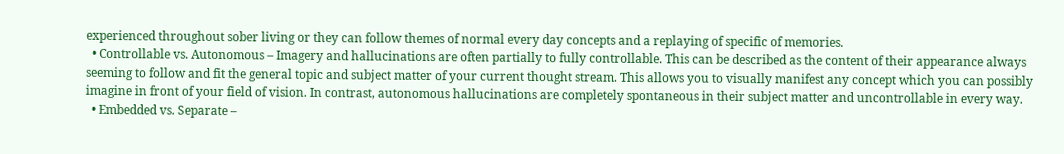experienced throughout sober living or they can follow themes of normal every day concepts and a replaying of specific of memories.
  • Controllable vs. Autonomous – Imagery and hallucinations are often partially to fully controllable. This can be described as the content of their appearance always seeming to follow and fit the general topic and subject matter of your current thought stream. This allows you to visually manifest any concept which you can possibly imagine in front of your field of vision. In contrast, autonomous hallucinations are completely spontaneous in their subject matter and uncontrollable in every way.
  • Embedded vs. Separate –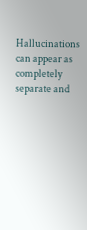Hallucinations can appear as completely separate and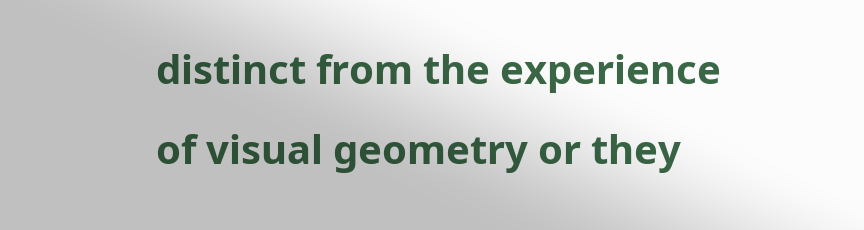distinct from the experience of visual geometry or they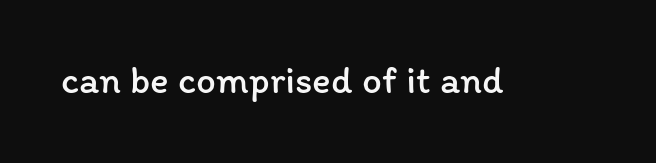can be comprised of it and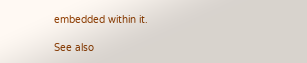embedded within it.

See also